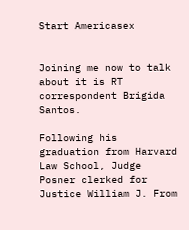Start Americasex


Joining me now to talk about it is RT correspondent Brigida Santos.

Following his graduation from Harvard Law School, Judge Posner clerked for Justice William J. From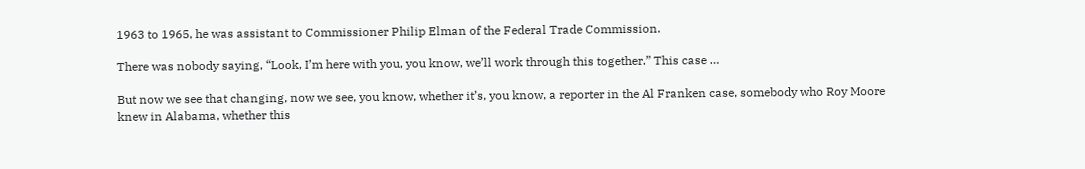1963 to 1965, he was assistant to Commissioner Philip Elman of the Federal Trade Commission.

There was nobody saying, “Look, I’m here with you, you know, we’ll work through this together.” This case …

But now we see that changing, now we see, you know, whether it’s, you know, a reporter in the Al Franken case, somebody who Roy Moore knew in Alabama, whether this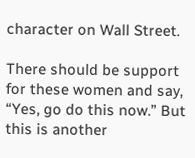character on Wall Street.

There should be support for these women and say, “Yes, go do this now.” But this is another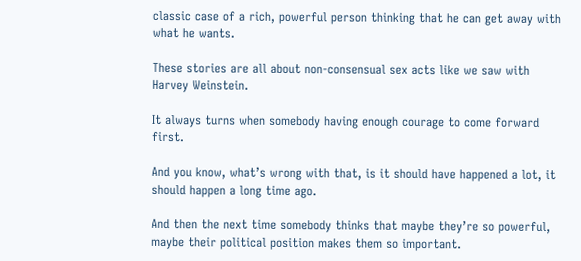classic case of a rich, powerful person thinking that he can get away with what he wants.

These stories are all about non-consensual sex acts like we saw with Harvey Weinstein.

It always turns when somebody having enough courage to come forward first.

And you know, what’s wrong with that, is it should have happened a lot, it should happen a long time ago.

And then the next time somebody thinks that maybe they’re so powerful, maybe their political position makes them so important.